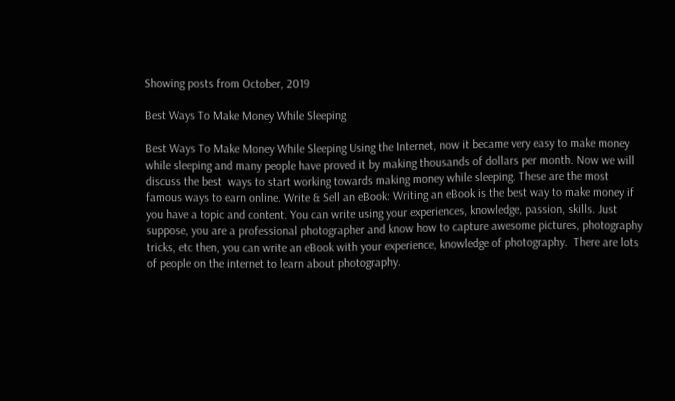Showing posts from October, 2019

Best Ways To Make Money While Sleeping

Best Ways To Make Money While Sleeping Using the Internet, now it became very easy to make money while sleeping and many people have proved it by making thousands of dollars per month. Now we will discuss the best  ways to start working towards making money while sleeping. These are the most famous ways to earn online. Write & Sell an eBook: Writing an eBook is the best way to make money if you have a topic and content. You can write using your experiences, knowledge, passion, skills. Just suppose, you are a professional photographer and know how to capture awesome pictures, photography tricks, etc then, you can write an eBook with your experience, knowledge of photography.  There are lots of people on the internet to learn about photography.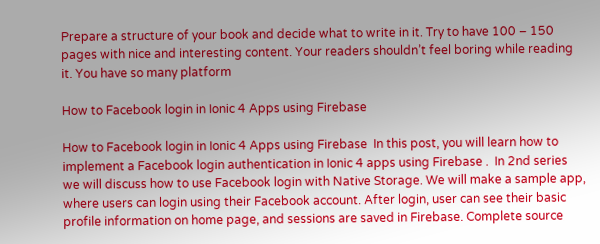Prepare a structure of your book and decide what to write in it. Try to have 100 – 150 pages with nice and interesting content. Your readers shouldn’t feel boring while reading it. You have so many platform

How to Facebook login in Ionic 4 Apps using Firebase

How to Facebook login in Ionic 4 Apps using Firebase  In this post, you will learn how to implement a Facebook login authentication in Ionic 4 apps using Firebase .  In 2nd series we will discuss how to use Facebook login with Native Storage. We will make a sample app, where users can login using their Facebook account. After login, user can see their basic profile information on home page, and sessions are saved in Firebase. Complete source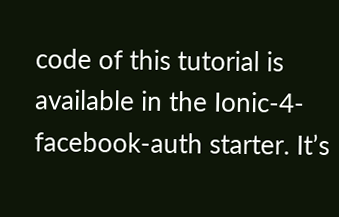code of this tutorial is available in the Ionic-4-facebook-auth starter. It’s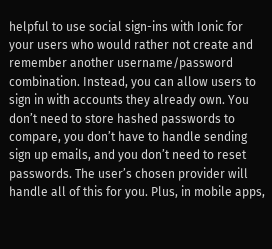helpful to use social sign-ins with Ionic for your users who would rather not create and remember another username/password combination. Instead, you can allow users to sign in with accounts they already own. You don’t need to store hashed passwords to compare, you don’t have to handle sending sign up emails, and you don’t need to reset passwords. The user’s chosen provider will handle all of this for you. Plus, in mobile apps,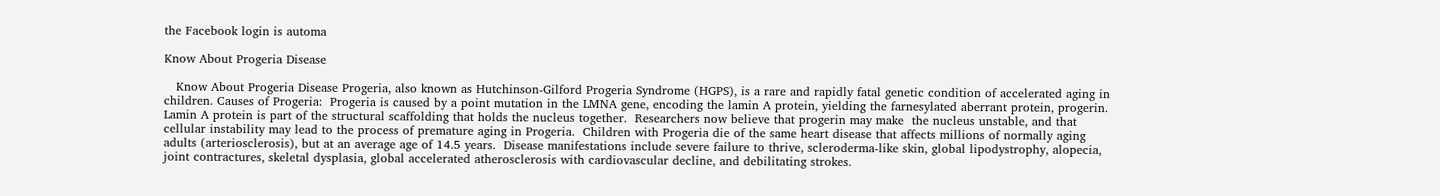the Facebook login is automa

Know About Progeria Disease

   Know About Progeria Disease Progeria, also known as Hutchinson-Gilford Progeria Syndrome (HGPS), is a rare and rapidly fatal genetic condition of accelerated aging in children. Causes of Progeria:  Progeria is caused by a point mutation in the LMNA gene, encoding the lamin A protein, yielding the farnesylated aberrant protein, progerin.  Lamin A protein is part of the structural scaffolding that holds the nucleus together.  Researchers now believe that progerin may make  the nucleus unstable, and that cellular instability may lead to the process of premature aging in Progeria.  Children with Progeria die of the same heart disease that affects millions of normally aging adults (arteriosclerosis), but at an average age of 14.5 years.  Disease manifestations include severe failure to thrive, scleroderma-like skin, global lipodystrophy, alopecia, joint contractures, skeletal dysplasia, global accelerated atherosclerosis with cardiovascular decline, and debilitating strokes.